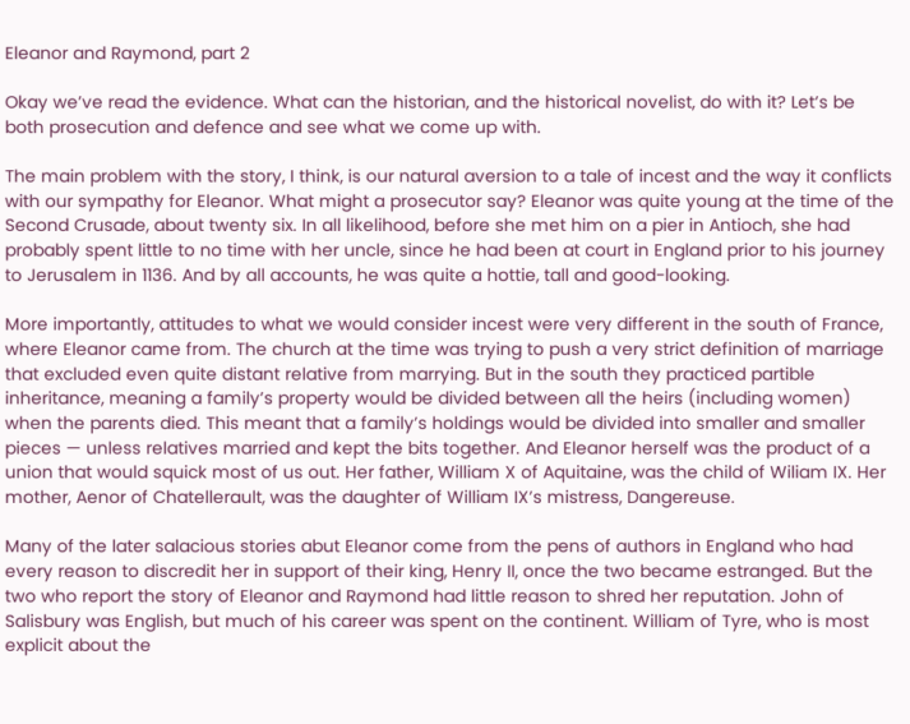Eleanor and Raymond, part 2

Okay we’ve read the evidence. What can the historian, and the historical novelist, do with it? Let’s be both prosecution and defence and see what we come up with.

The main problem with the story, I think, is our natural aversion to a tale of incest and the way it conflicts with our sympathy for Eleanor. What might a prosecutor say? Eleanor was quite young at the time of the Second Crusade, about twenty six. In all likelihood, before she met him on a pier in Antioch, she had probably spent little to no time with her uncle, since he had been at court in England prior to his journey to Jerusalem in 1136. And by all accounts, he was quite a hottie, tall and good-looking.

More importantly, attitudes to what we would consider incest were very different in the south of France, where Eleanor came from. The church at the time was trying to push a very strict definition of marriage that excluded even quite distant relative from marrying. But in the south they practiced partible inheritance, meaning a family’s property would be divided between all the heirs (including women) when the parents died. This meant that a family’s holdings would be divided into smaller and smaller pieces — unless relatives married and kept the bits together. And Eleanor herself was the product of a union that would squick most of us out. Her father, William X of Aquitaine, was the child of Wiliam IX. Her mother, Aenor of Chatellerault, was the daughter of William IX’s mistress, Dangereuse.

Many of the later salacious stories abut Eleanor come from the pens of authors in England who had every reason to discredit her in support of their king, Henry II, once the two became estranged. But the two who report the story of Eleanor and Raymond had little reason to shred her reputation. John of Salisbury was English, but much of his career was spent on the continent. William of Tyre, who is most explicit about the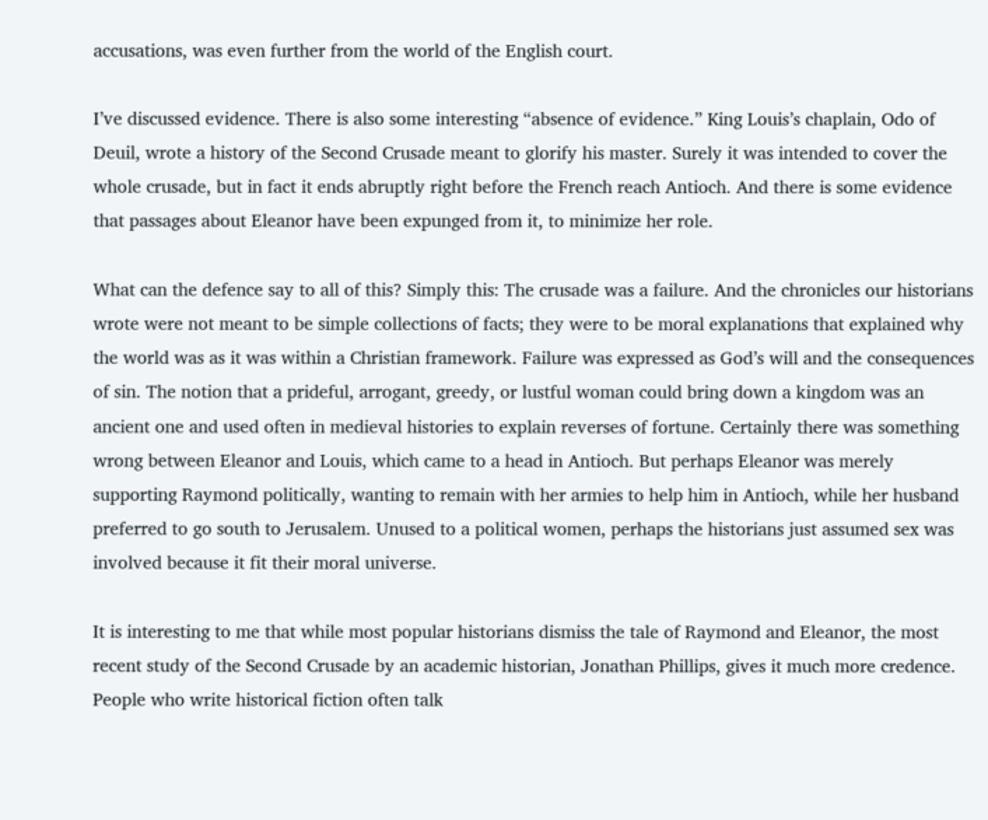accusations, was even further from the world of the English court.

I’ve discussed evidence. There is also some interesting “absence of evidence.” King Louis’s chaplain, Odo of Deuil, wrote a history of the Second Crusade meant to glorify his master. Surely it was intended to cover the whole crusade, but in fact it ends abruptly right before the French reach Antioch. And there is some evidence that passages about Eleanor have been expunged from it, to minimize her role.

What can the defence say to all of this? Simply this: The crusade was a failure. And the chronicles our historians wrote were not meant to be simple collections of facts; they were to be moral explanations that explained why the world was as it was within a Christian framework. Failure was expressed as God’s will and the consequences of sin. The notion that a prideful, arrogant, greedy, or lustful woman could bring down a kingdom was an ancient one and used often in medieval histories to explain reverses of fortune. Certainly there was something wrong between Eleanor and Louis, which came to a head in Antioch. But perhaps Eleanor was merely supporting Raymond politically, wanting to remain with her armies to help him in Antioch, while her husband preferred to go south to Jerusalem. Unused to a political women, perhaps the historians just assumed sex was involved because it fit their moral universe.

It is interesting to me that while most popular historians dismiss the tale of Raymond and Eleanor, the most recent study of the Second Crusade by an academic historian, Jonathan Phillips, gives it much more credence. People who write historical fiction often talk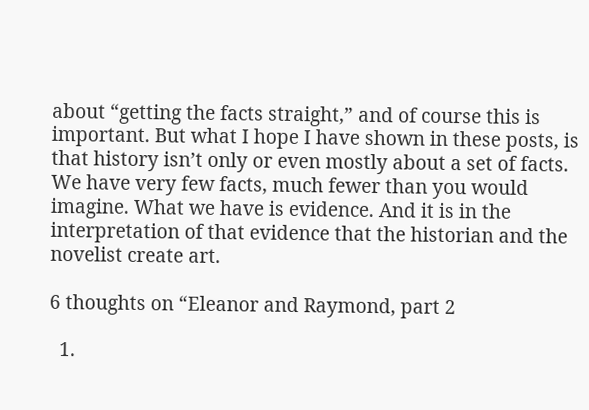about “getting the facts straight,” and of course this is important. But what I hope I have shown in these posts, is that history isn’t only or even mostly about a set of facts. We have very few facts, much fewer than you would imagine. What we have is evidence. And it is in the interpretation of that evidence that the historian and the novelist create art.

6 thoughts on “Eleanor and Raymond, part 2

  1.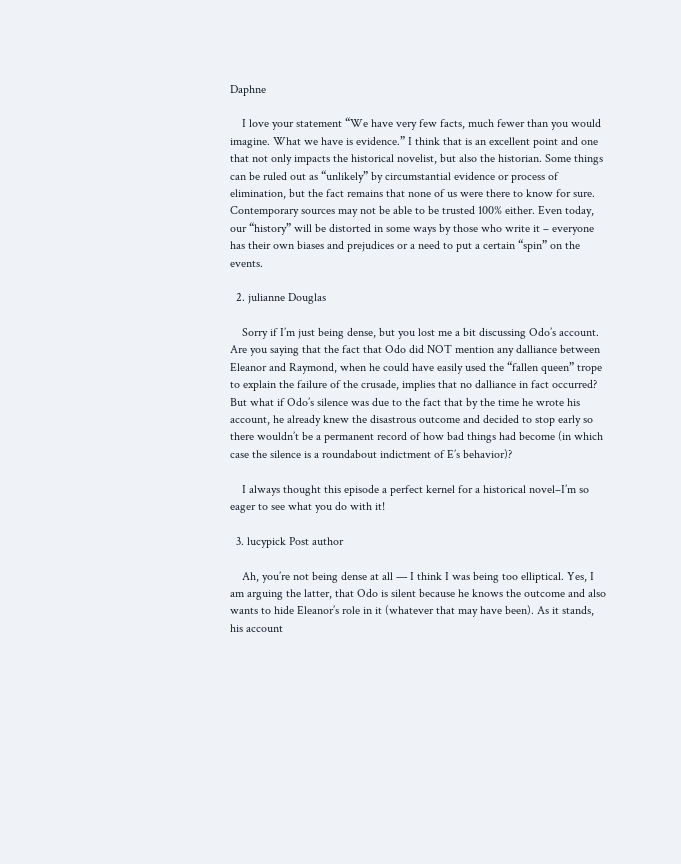Daphne

    I love your statement “We have very few facts, much fewer than you would imagine. What we have is evidence.” I think that is an excellent point and one that not only impacts the historical novelist, but also the historian. Some things can be ruled out as “unlikely” by circumstantial evidence or process of elimination, but the fact remains that none of us were there to know for sure. Contemporary sources may not be able to be trusted 100% either. Even today, our “history” will be distorted in some ways by those who write it – everyone has their own biases and prejudices or a need to put a certain “spin” on the events.

  2. julianne Douglas

    Sorry if I’m just being dense, but you lost me a bit discussing Odo’s account. Are you saying that the fact that Odo did NOT mention any dalliance between Eleanor and Raymond, when he could have easily used the “fallen queen” trope to explain the failure of the crusade, implies that no dalliance in fact occurred? But what if Odo’s silence was due to the fact that by the time he wrote his account, he already knew the disastrous outcome and decided to stop early so there wouldn’t be a permanent record of how bad things had become (in which case the silence is a roundabout indictment of E’s behavior)?

    I always thought this episode a perfect kernel for a historical novel–I’m so eager to see what you do with it!

  3. lucypick Post author

    Ah, you’re not being dense at all — I think I was being too elliptical. Yes, I am arguing the latter, that Odo is silent because he knows the outcome and also wants to hide Eleanor’s role in it (whatever that may have been). As it stands, his account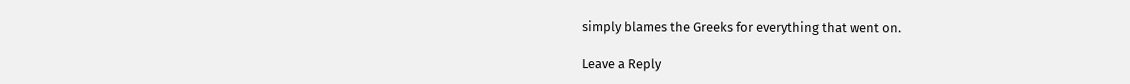simply blames the Greeks for everything that went on.

Leave a Reply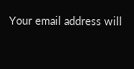Your email address will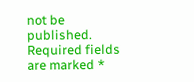not be published. Required fields are marked *